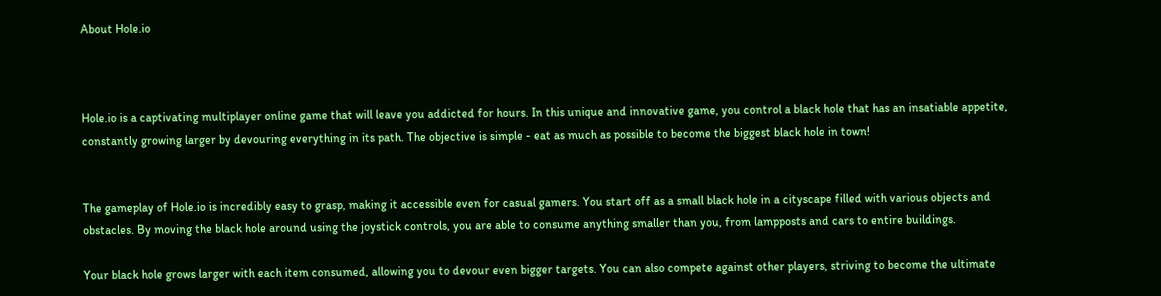About Hole.io



Hole.io is a captivating multiplayer online game that will leave you addicted for hours. In this unique and innovative game, you control a black hole that has an insatiable appetite, constantly growing larger by devouring everything in its path. The objective is simple - eat as much as possible to become the biggest black hole in town!


The gameplay of Hole.io is incredibly easy to grasp, making it accessible even for casual gamers. You start off as a small black hole in a cityscape filled with various objects and obstacles. By moving the black hole around using the joystick controls, you are able to consume anything smaller than you, from lampposts and cars to entire buildings.

Your black hole grows larger with each item consumed, allowing you to devour even bigger targets. You can also compete against other players, striving to become the ultimate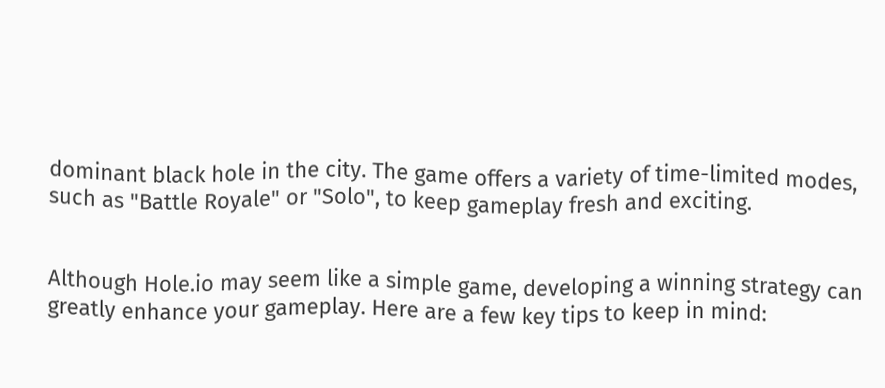dominant black hole in the city. The game offers a variety of time-limited modes, such as "Battle Royale" or "Solo", to keep gameplay fresh and exciting.


Although Hole.io may seem like a simple game, developing a winning strategy can greatly enhance your gameplay. Here are a few key tips to keep in mind: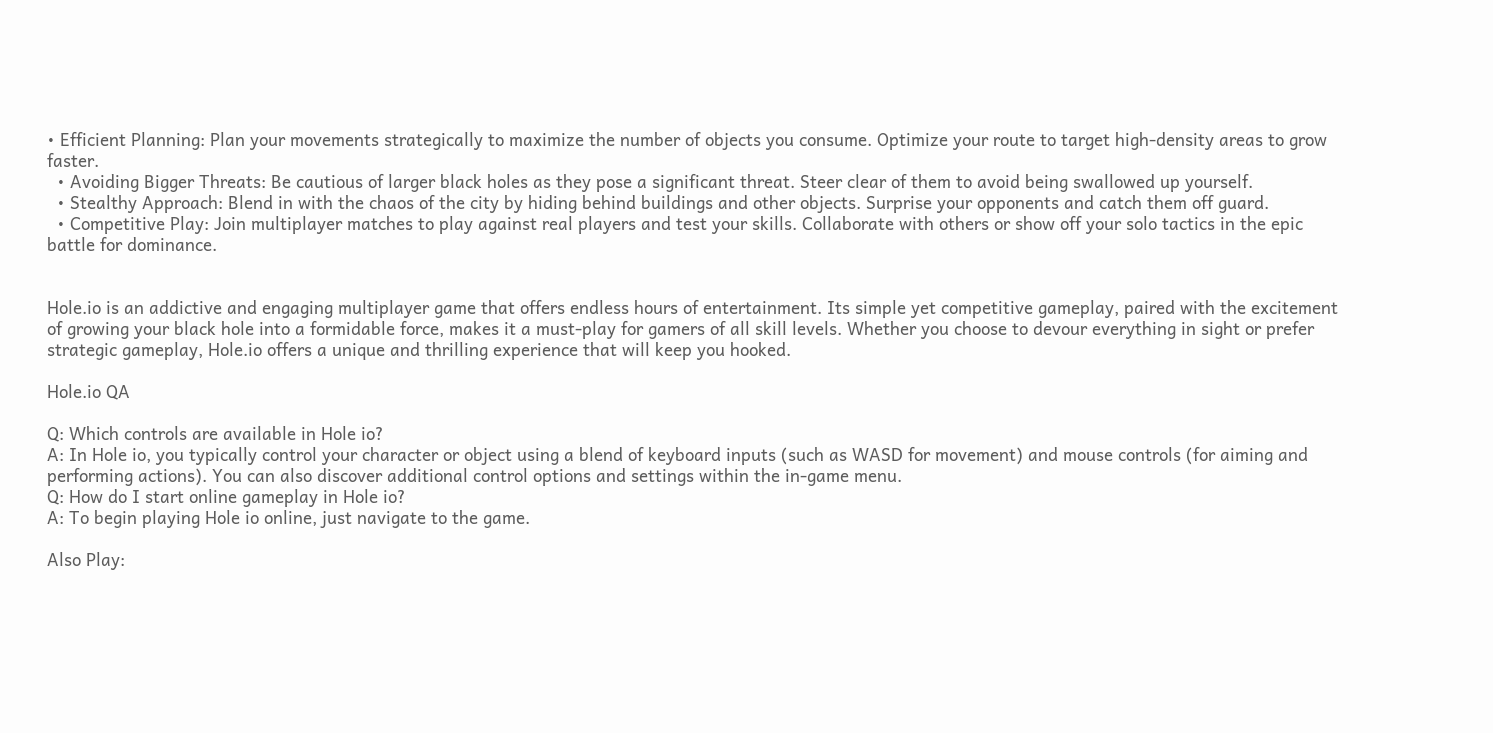• Efficient Planning: Plan your movements strategically to maximize the number of objects you consume. Optimize your route to target high-density areas to grow faster.
  • Avoiding Bigger Threats: Be cautious of larger black holes as they pose a significant threat. Steer clear of them to avoid being swallowed up yourself.
  • Stealthy Approach: Blend in with the chaos of the city by hiding behind buildings and other objects. Surprise your opponents and catch them off guard.
  • Competitive Play: Join multiplayer matches to play against real players and test your skills. Collaborate with others or show off your solo tactics in the epic battle for dominance.


Hole.io is an addictive and engaging multiplayer game that offers endless hours of entertainment. Its simple yet competitive gameplay, paired with the excitement of growing your black hole into a formidable force, makes it a must-play for gamers of all skill levels. Whether you choose to devour everything in sight or prefer strategic gameplay, Hole.io offers a unique and thrilling experience that will keep you hooked.

Hole.io QA

Q: Which controls are available in Hole io?
A: In Hole io, you typically control your character or object using a blend of keyboard inputs (such as WASD for movement) and mouse controls (for aiming and performing actions). You can also discover additional control options and settings within the in-game menu.
Q: How do I start online gameplay in Hole io?
A: To begin playing Hole io online, just navigate to the game.

Also Play: